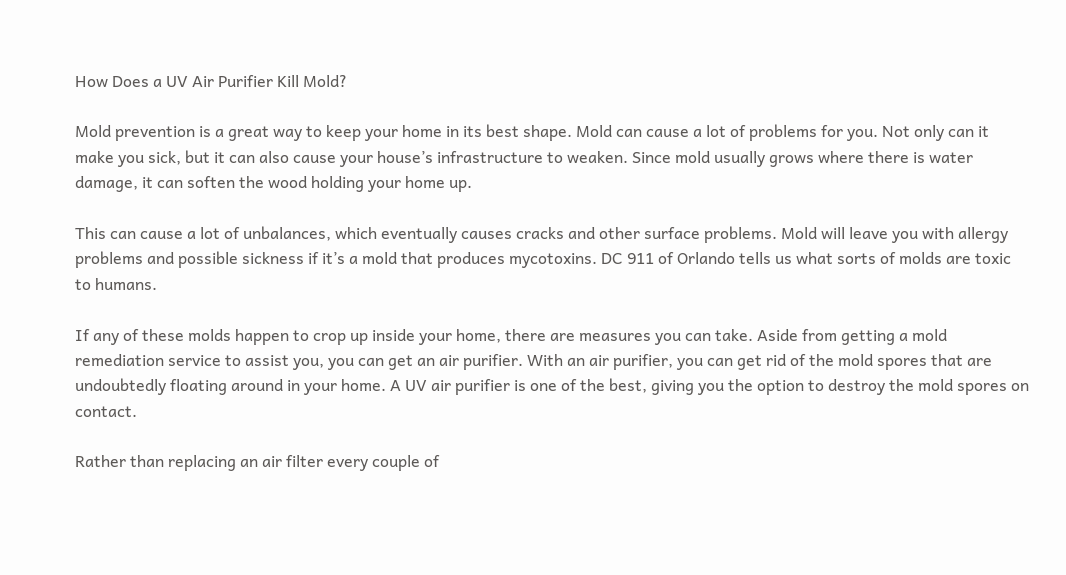How Does a UV Air Purifier Kill Mold?

Mold prevention is a great way to keep your home in its best shape. Mold can cause a lot of problems for you. Not only can it make you sick, but it can also cause your house’s infrastructure to weaken. Since mold usually grows where there is water damage, it can soften the wood holding your home up.

This can cause a lot of unbalances, which eventually causes cracks and other surface problems. Mold will leave you with allergy problems and possible sickness if it’s a mold that produces mycotoxins. DC 911 of Orlando tells us what sorts of molds are toxic to humans.

If any of these molds happen to crop up inside your home, there are measures you can take. Aside from getting a mold remediation service to assist you, you can get an air purifier. With an air purifier, you can get rid of the mold spores that are undoubtedly floating around in your home. A UV air purifier is one of the best, giving you the option to destroy the mold spores on contact.

Rather than replacing an air filter every couple of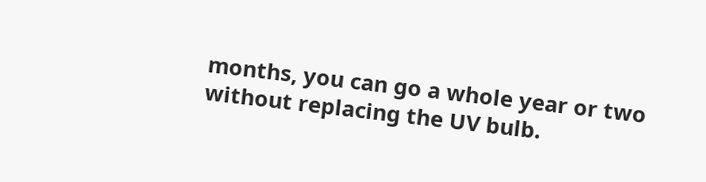months, you can go a whole year or two without replacing the UV bulb.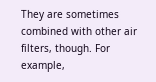They are sometimes combined with other air filters, though. For example,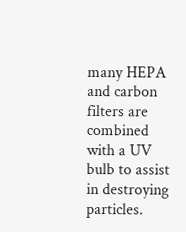many HEPA and carbon filters are combined with a UV bulb to assist in destroying particles.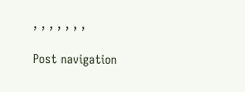, , , , , , ,

Post navigation